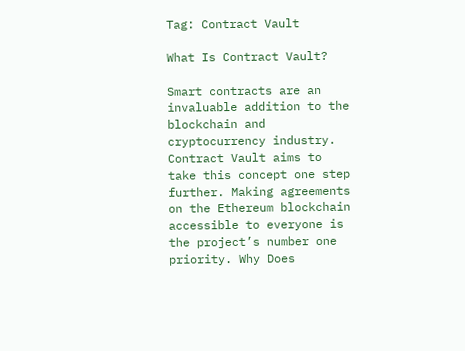Tag: Contract Vault

What Is Contract Vault?

Smart contracts are an invaluable addition to the blockchain and cryptocurrency industry. Contract Vault aims to take this concept one step further. Making agreements on the Ethereum blockchain accessible to everyone is the project’s number one priority. Why Does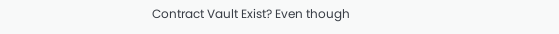Contract Vault Exist? Even though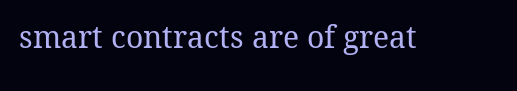smart contracts are of great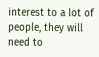interest to a lot of people, they will need to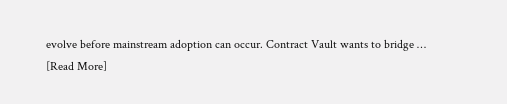evolve before mainstream adoption can occur. Contract Vault wants to bridge …
[Read More]